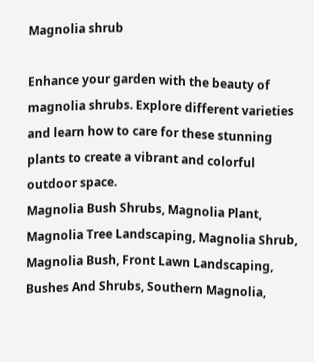Magnolia shrub

Enhance your garden with the beauty of magnolia shrubs. Explore different varieties and learn how to care for these stunning plants to create a vibrant and colorful outdoor space.
Magnolia Bush Shrubs, Magnolia Plant, Magnolia Tree Landscaping, Magnolia Shrub, Magnolia Bush, Front Lawn Landscaping, Bushes And Shrubs, Southern Magnolia,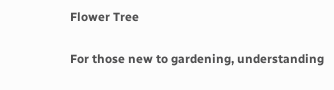Flower Tree

For those new to gardening, understanding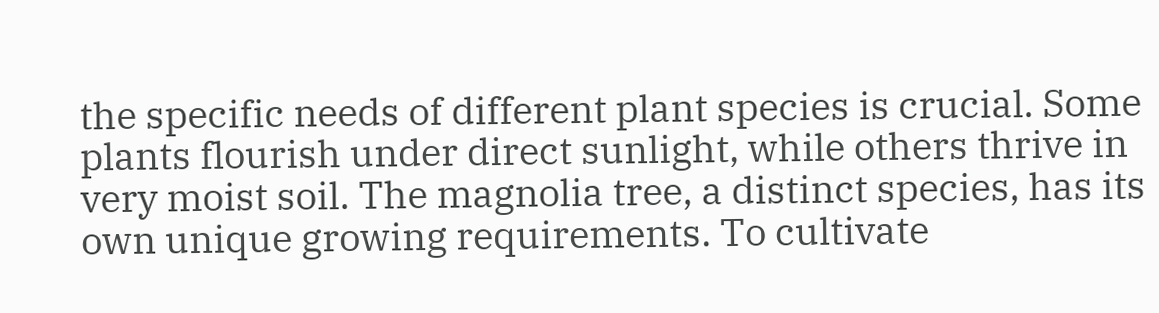the specific needs of different plant species is crucial. Some plants flourish under direct sunlight, while others thrive in very moist soil. The magnolia tree, a distinct species, has its own unique growing requirements. To cultivate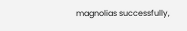magnolias successfully,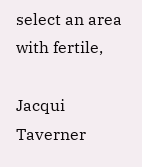select an area with fertile,

Jacqui Taverner